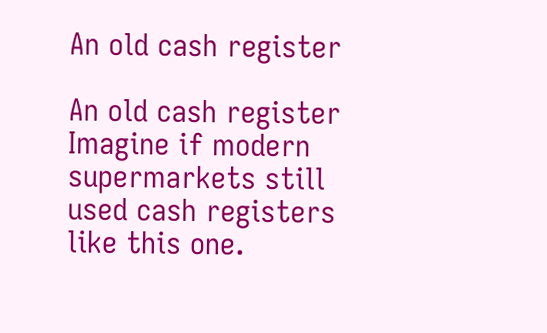An old cash register

An old cash register
Imagine if modern supermarkets still used cash registers like this one.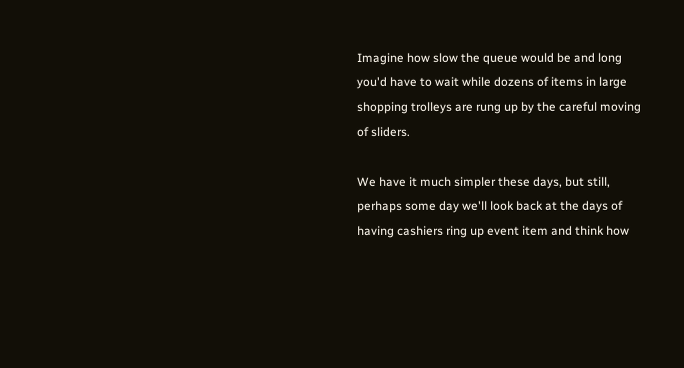Imagine how slow the queue would be and long you'd have to wait while dozens of items in large shopping trolleys are rung up by the careful moving of sliders.

We have it much simpler these days, but still, perhaps some day we'll look back at the days of having cashiers ring up event item and think how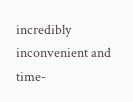incredibly inconvenient and time-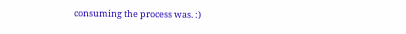consuming the process was. :)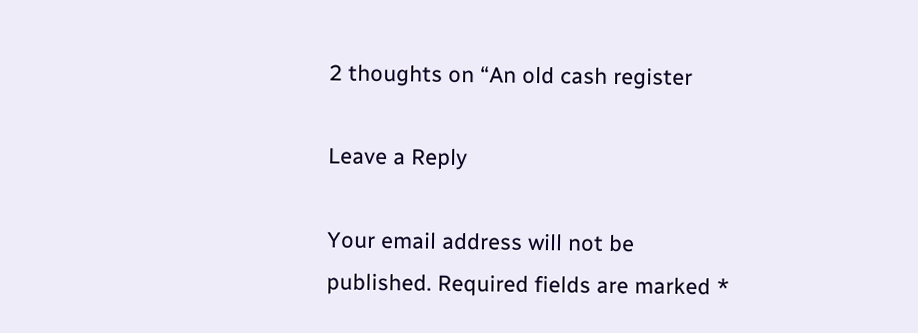2 thoughts on “An old cash register

Leave a Reply

Your email address will not be published. Required fields are marked *